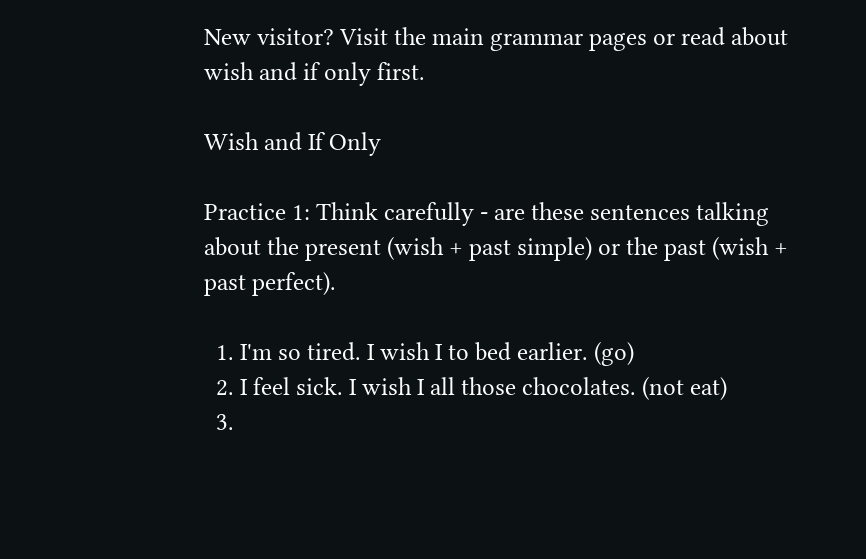New visitor? Visit the main grammar pages or read about wish and if only first.

Wish and If Only

Practice 1: Think carefully - are these sentences talking about the present (wish + past simple) or the past (wish + past perfect).

  1. I'm so tired. I wish I to bed earlier. (go)
  2. I feel sick. I wish I all those chocolates. (not eat)
  3.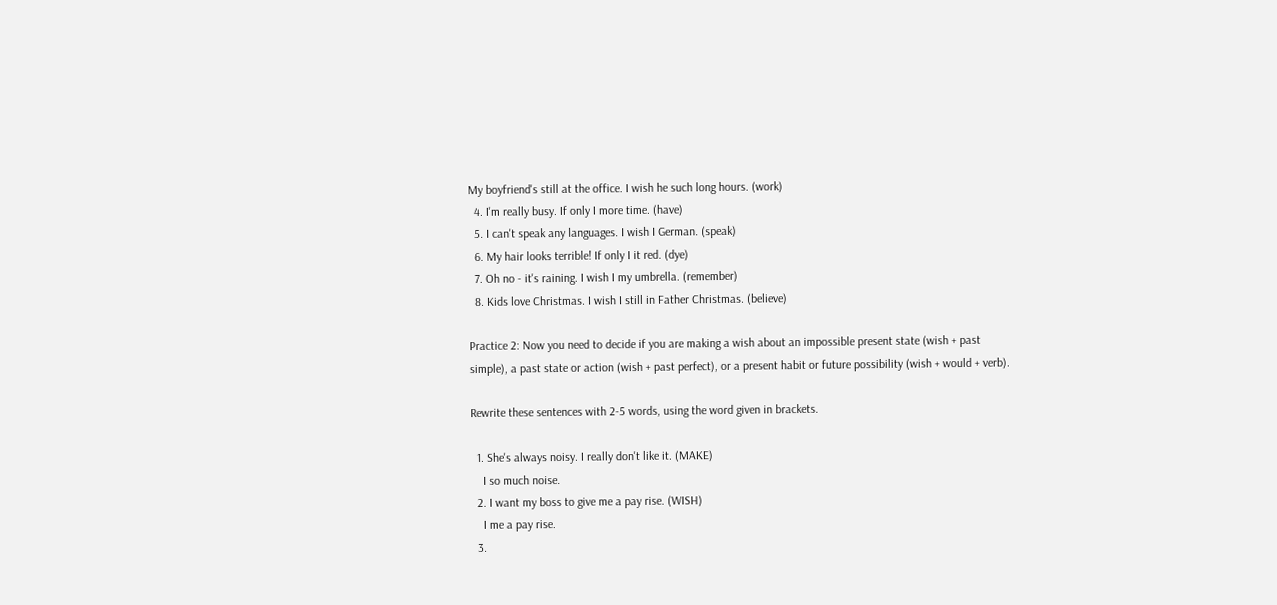My boyfriend's still at the office. I wish he such long hours. (work)
  4. I'm really busy. If only I more time. (have)
  5. I can't speak any languages. I wish I German. (speak)
  6. My hair looks terrible! If only I it red. (dye)
  7. Oh no - it's raining. I wish I my umbrella. (remember)
  8. Kids love Christmas. I wish I still in Father Christmas. (believe)

Practice 2: Now you need to decide if you are making a wish about an impossible present state (wish + past simple), a past state or action (wish + past perfect), or a present habit or future possibility (wish + would + verb).

Rewrite these sentences with 2-5 words, using the word given in brackets.

  1. She's always noisy. I really don't like it. (MAKE)
    I so much noise.
  2. I want my boss to give me a pay rise. (WISH)
    I me a pay rise.
  3.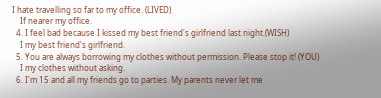I hate travelling so far to my office. (LIVED)
    If nearer my office.
  4. I feel bad because I kissed my best friend's girlfriend last night.(WISH)
    I my best friend's girlfriend.
  5. You are always borrowing my clothes without permission. Please stop it! (YOU)
    I my clothes without asking.
  6. I'm 15 and all my friends go to parties. My parents never let me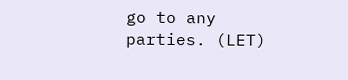go to any parties. (LET)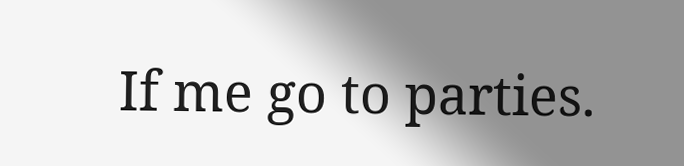If me go to parties.